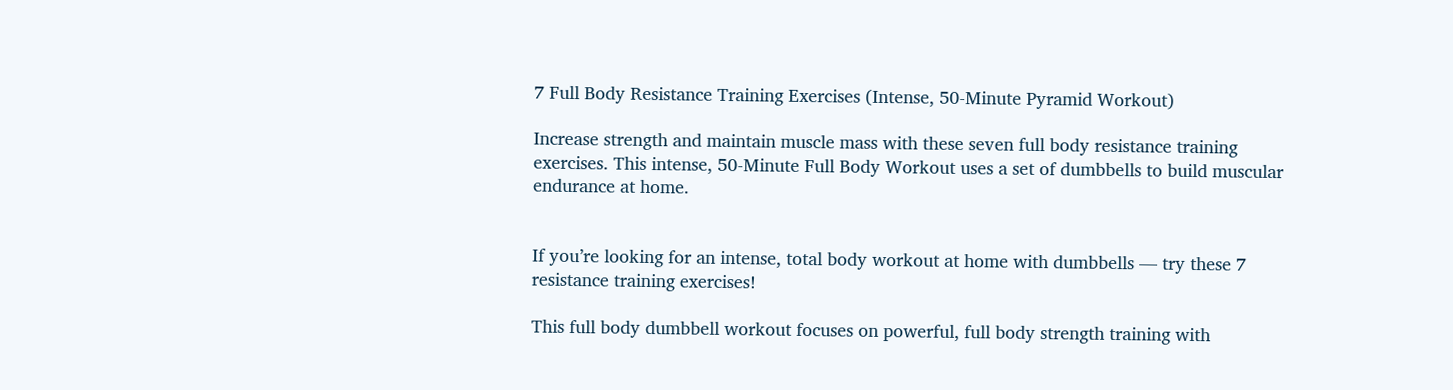7 Full Body Resistance Training Exercises (Intense, 50-Minute Pyramid Workout)

Increase strength and maintain muscle mass with these seven full body resistance training exercises. This intense, 50-Minute Full Body Workout uses a set of dumbbells to build muscular endurance at home.


If you’re looking for an intense, total body workout at home with dumbbells — try these 7 resistance training exercises!

This full body dumbbell workout focuses on powerful, full body strength training with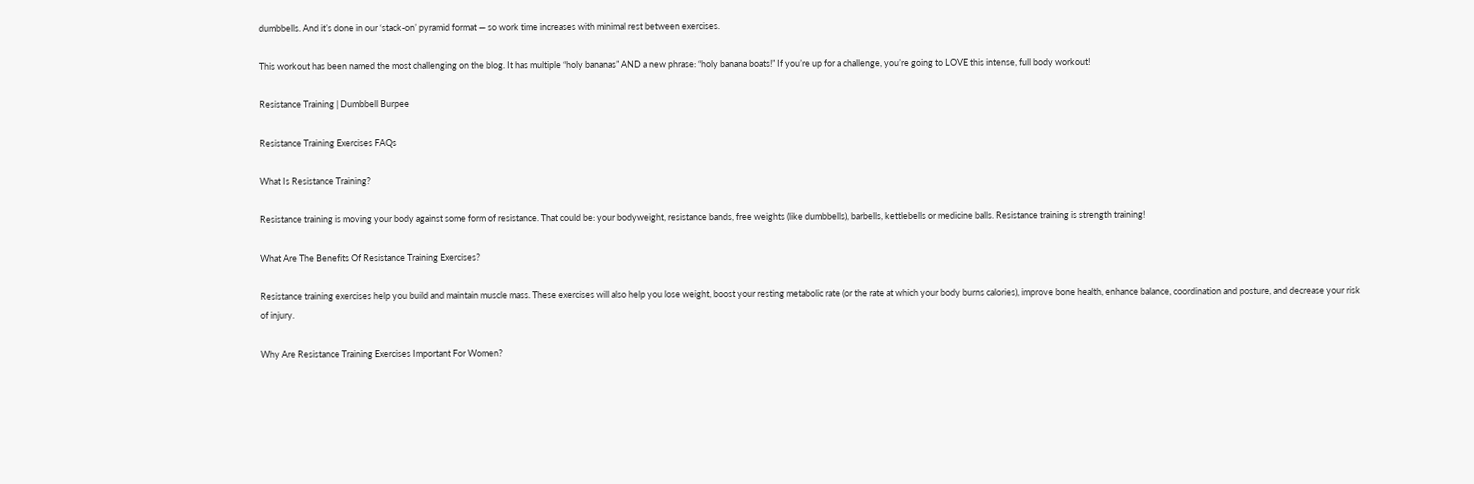dumbbells. And it’s done in our ‘stack-on’ pyramid format — so work time increases with minimal rest between exercises.

This workout has been named the most challenging on the blog. It has multiple “holy bananas” AND a new phrase: “holy banana boats!” If you’re up for a challenge, you’re going to LOVE this intense, full body workout!

Resistance Training | Dumbbell Burpee

Resistance Training Exercises FAQs

What Is Resistance Training?

Resistance training is moving your body against some form of resistance. That could be: your bodyweight, resistance bands, free weights (like dumbbells), barbells, kettlebells or medicine balls. Resistance training is strength training!

What Are The Benefits Of Resistance Training Exercises?

Resistance training exercises help you build and maintain muscle mass. These exercises will also help you lose weight, boost your resting metabolic rate (or the rate at which your body burns calories), improve bone health, enhance balance, coordination and posture, and decrease your risk of injury.

Why Are Resistance Training Exercises Important For Women?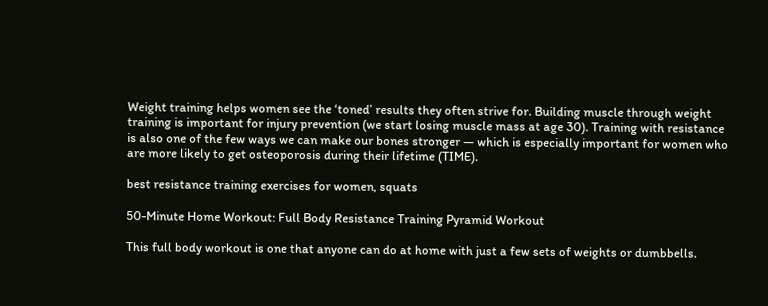Weight training helps women see the ‘toned’ results they often strive for. Building muscle through weight training is important for injury prevention (we start losing muscle mass at age 30). Training with resistance is also one of the few ways we can make our bones stronger — which is especially important for women who are more likely to get osteoporosis during their lifetime (TIME).

best resistance training exercises for women, squats

50-Minute Home Workout: Full Body Resistance Training Pyramid Workout

This full body workout is one that anyone can do at home with just a few sets of weights or dumbbells.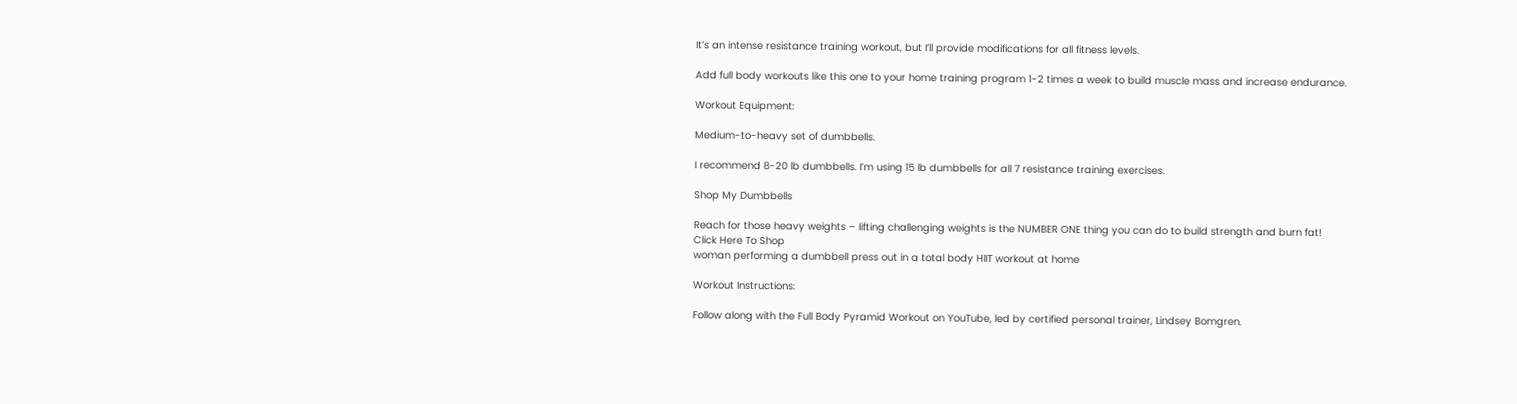It’s an intense resistance training workout, but I’ll provide modifications for all fitness levels.

Add full body workouts like this one to your home training program 1-2 times a week to build muscle mass and increase endurance.

Workout Equipment:

Medium-to-heavy set of dumbbells.

I recommend 8-20 lb dumbbells. I’m using 15 lb dumbbells for all 7 resistance training exercises.

Shop My Dumbbells

Reach for those heavy weights – lifting challenging weights is the NUMBER ONE thing you can do to build strength and burn fat!
Click Here To Shop
woman performing a dumbbell press out in a total body HIIT workout at home

Workout Instructions:

Follow along with the Full Body Pyramid Workout on YouTube, led by certified personal trainer, Lindsey Bomgren.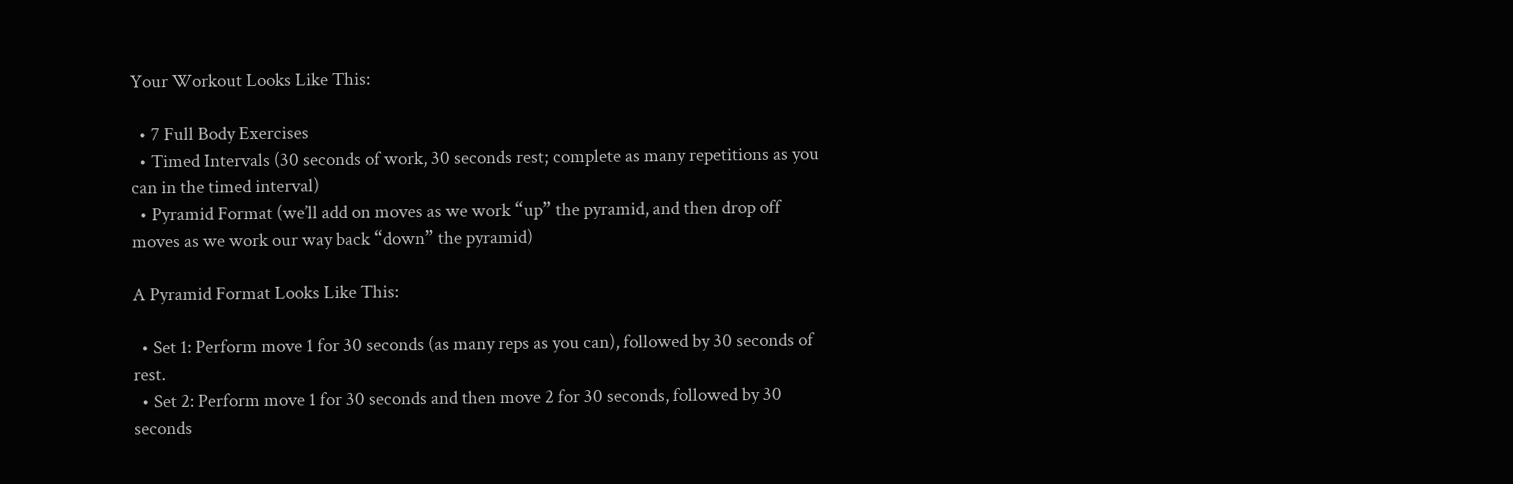Your Workout Looks Like This:

  • 7 Full Body Exercises
  • Timed Intervals (30 seconds of work, 30 seconds rest; complete as many repetitions as you can in the timed interval)
  • Pyramid Format (we’ll add on moves as we work “up” the pyramid, and then drop off moves as we work our way back “down” the pyramid)

A Pyramid Format Looks Like This:

  • Set 1: Perform move 1 for 30 seconds (as many reps as you can), followed by 30 seconds of rest.
  • Set 2: Perform move 1 for 30 seconds and then move 2 for 30 seconds, followed by 30 seconds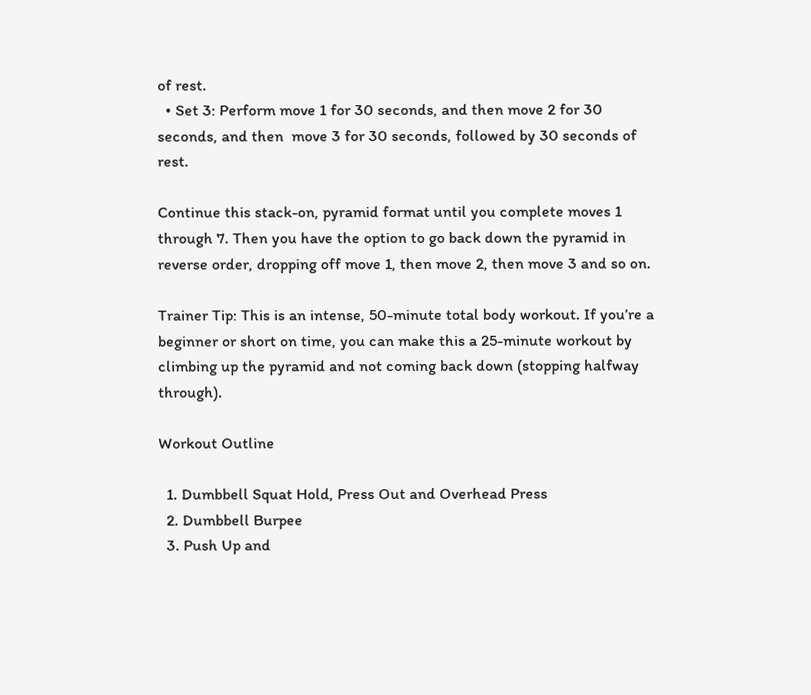of rest.
  • Set 3: Perform move 1 for 30 seconds, and then move 2 for 30 seconds, and then  move 3 for 30 seconds, followed by 30 seconds of rest.

Continue this stack-on, pyramid format until you complete moves 1 through 7. Then you have the option to go back down the pyramid in reverse order, dropping off move 1, then move 2, then move 3 and so on.

Trainer Tip: This is an intense, 50-minute total body workout. If you’re a beginner or short on time, you can make this a 25-minute workout by climbing up the pyramid and not coming back down (stopping halfway through).

Workout Outline

  1. Dumbbell Squat Hold, Press Out and Overhead Press
  2. Dumbbell Burpee
  3. Push Up and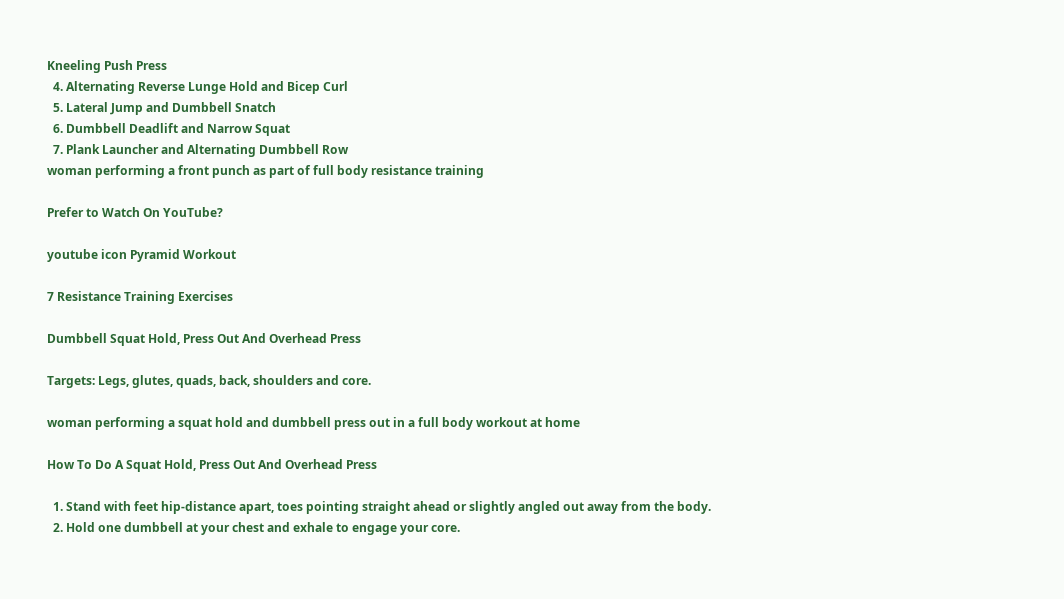Kneeling Push Press
  4. Alternating Reverse Lunge Hold and Bicep Curl
  5. Lateral Jump and Dumbbell Snatch
  6. Dumbbell Deadlift and Narrow Squat
  7. Plank Launcher and Alternating Dumbbell Row
woman performing a front punch as part of full body resistance training

Prefer to Watch On YouTube?

youtube icon Pyramid Workout

7 Resistance Training Exercises

Dumbbell Squat Hold, Press Out And Overhead Press

Targets: Legs, glutes, quads, back, shoulders and core.

woman performing a squat hold and dumbbell press out in a full body workout at home

How To Do A Squat Hold, Press Out And Overhead Press

  1. Stand with feet hip-distance apart, toes pointing straight ahead or slightly angled out away from the body.
  2. Hold one dumbbell at your chest and exhale to engage your core.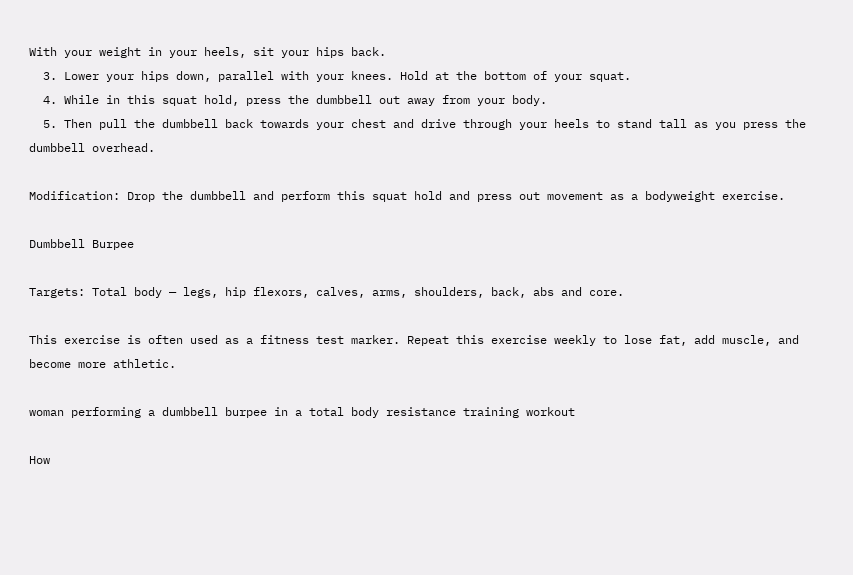With your weight in your heels, sit your hips back.
  3. Lower your hips down, parallel with your knees. Hold at the bottom of your squat.
  4. While in this squat hold, press the dumbbell out away from your body.
  5. Then pull the dumbbell back towards your chest and drive through your heels to stand tall as you press the dumbbell overhead.

Modification: Drop the dumbbell and perform this squat hold and press out movement as a bodyweight exercise.

Dumbbell Burpee

Targets: Total body — legs, hip flexors, calves, arms, shoulders, back, abs and core.

This exercise is often used as a fitness test marker. Repeat this exercise weekly to lose fat, add muscle, and become more athletic.

woman performing a dumbbell burpee in a total body resistance training workout

How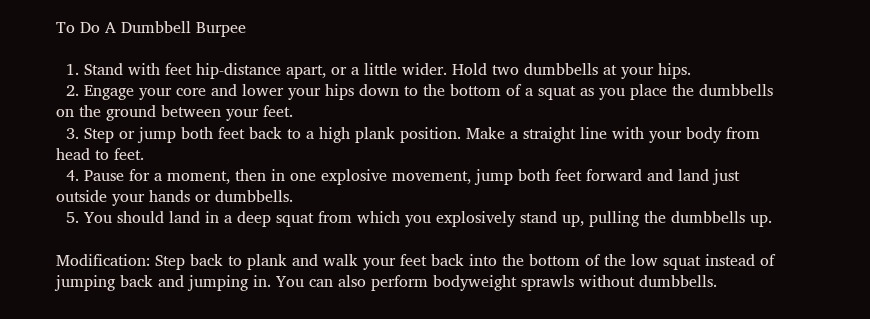To Do A Dumbbell Burpee

  1. Stand with feet hip-distance apart, or a little wider. Hold two dumbbells at your hips.
  2. Engage your core and lower your hips down to the bottom of a squat as you place the dumbbells on the ground between your feet.
  3. Step or jump both feet back to a high plank position. Make a straight line with your body from head to feet.
  4. Pause for a moment, then in one explosive movement, jump both feet forward and land just outside your hands or dumbbells.
  5. You should land in a deep squat from which you explosively stand up, pulling the dumbbells up.

Modification: Step back to plank and walk your feet back into the bottom of the low squat instead of jumping back and jumping in. You can also perform bodyweight sprawls without dumbbells.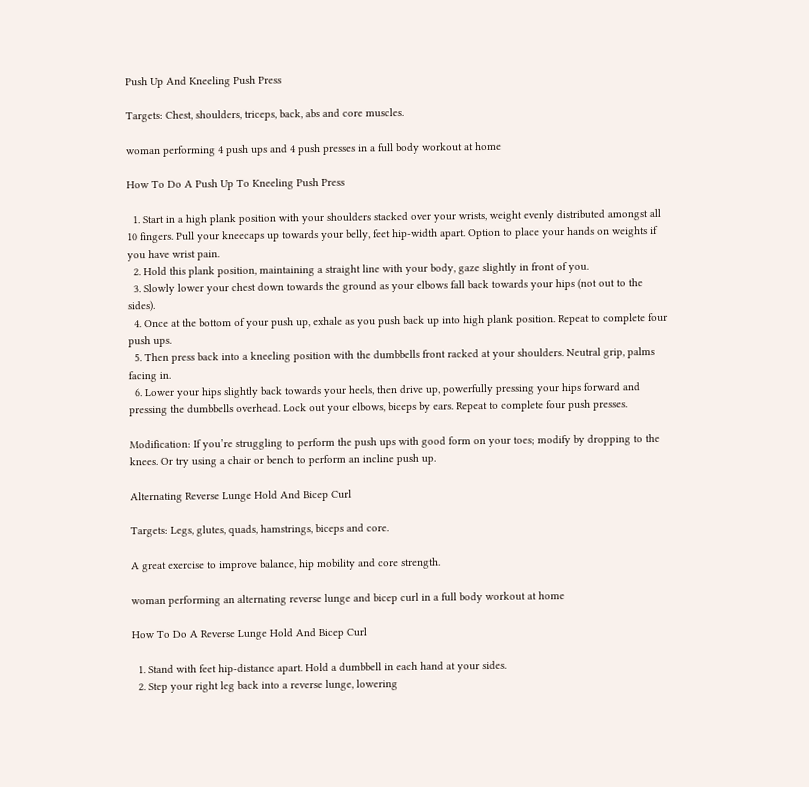Push Up And Kneeling Push Press

Targets: Chest, shoulders, triceps, back, abs and core muscles.

woman performing 4 push ups and 4 push presses in a full body workout at home

How To Do A Push Up To Kneeling Push Press

  1. Start in a high plank position with your shoulders stacked over your wrists, weight evenly distributed amongst all 10 fingers. Pull your kneecaps up towards your belly, feet hip-width apart. Option to place your hands on weights if you have wrist pain.
  2. Hold this plank position, maintaining a straight line with your body, gaze slightly in front of you.
  3. Slowly lower your chest down towards the ground as your elbows fall back towards your hips (not out to the sides).
  4. Once at the bottom of your push up, exhale as you push back up into high plank position. Repeat to complete four push ups.
  5. Then press back into a kneeling position with the dumbbells front racked at your shoulders. Neutral grip, palms facing in.
  6. Lower your hips slightly back towards your heels, then drive up, powerfully pressing your hips forward and pressing the dumbbells overhead. Lock out your elbows, biceps by ears. Repeat to complete four push presses.

Modification: If you’re struggling to perform the push ups with good form on your toes; modify by dropping to the knees. Or try using a chair or bench to perform an incline push up.

Alternating Reverse Lunge Hold And Bicep Curl

Targets: Legs, glutes, quads, hamstrings, biceps and core.

A great exercise to improve balance, hip mobility and core strength.

woman performing an alternating reverse lunge and bicep curl in a full body workout at home

How To Do A Reverse Lunge Hold And Bicep Curl

  1. Stand with feet hip-distance apart. Hold a dumbbell in each hand at your sides.
  2. Step your right leg back into a reverse lunge, lowering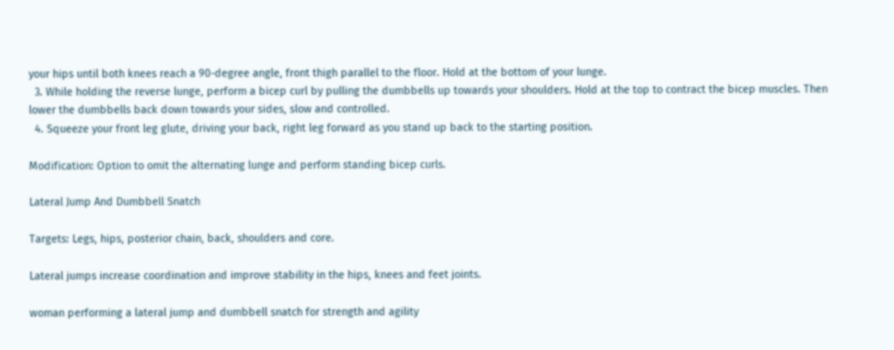your hips until both knees reach a 90-degree angle, front thigh parallel to the floor. Hold at the bottom of your lunge.
  3. While holding the reverse lunge, perform a bicep curl by pulling the dumbbells up towards your shoulders. Hold at the top to contract the bicep muscles. Then lower the dumbbells back down towards your sides, slow and controlled.
  4. Squeeze your front leg glute, driving your back, right leg forward as you stand up back to the starting position.

Modification: Option to omit the alternating lunge and perform standing bicep curls.

Lateral Jump And Dumbbell Snatch

Targets: Legs, hips, posterior chain, back, shoulders and core.

Lateral jumps increase coordination and improve stability in the hips, knees and feet joints.

woman performing a lateral jump and dumbbell snatch for strength and agility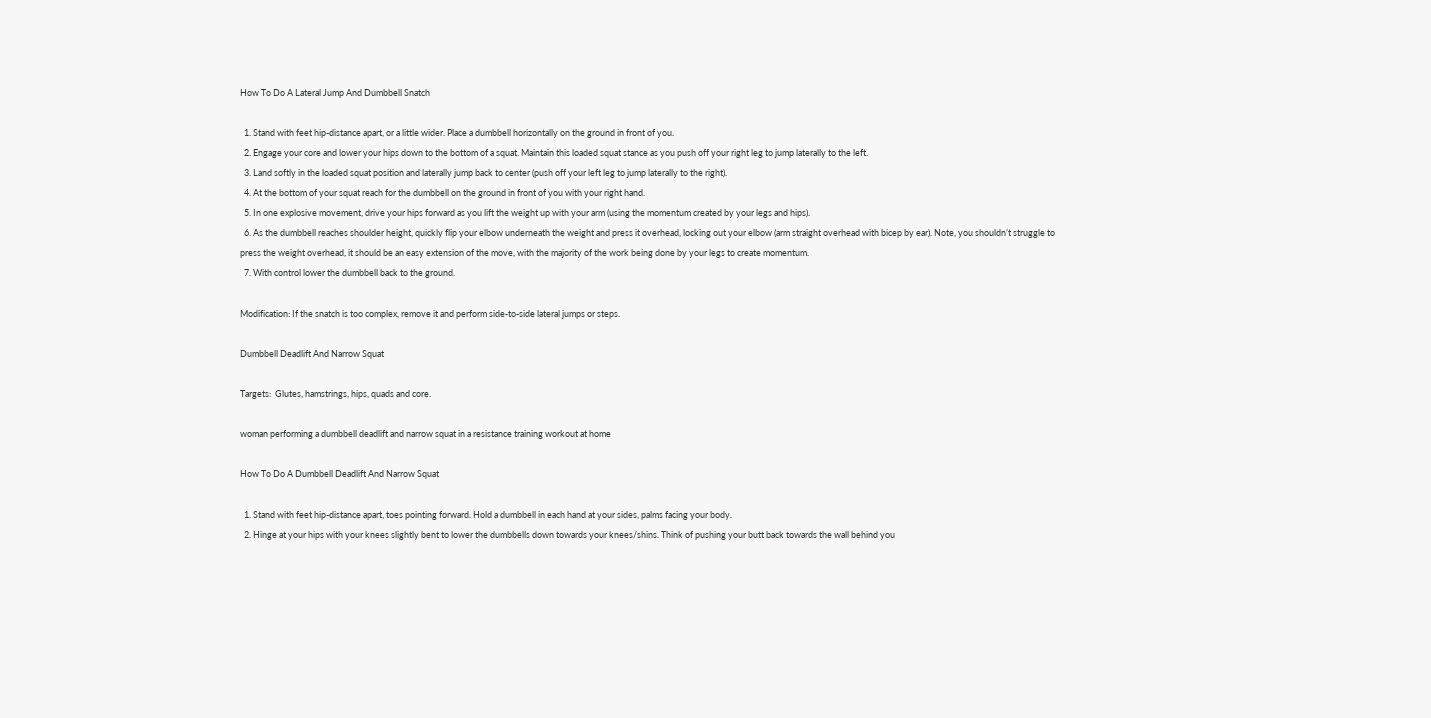How To Do A Lateral Jump And Dumbbell Snatch

  1. Stand with feet hip-distance apart, or a little wider. Place a dumbbell horizontally on the ground in front of you.
  2. Engage your core and lower your hips down to the bottom of a squat. Maintain this loaded squat stance as you push off your right leg to jump laterally to the left.
  3. Land softly in the loaded squat position and laterally jump back to center (push off your left leg to jump laterally to the right).
  4. At the bottom of your squat reach for the dumbbell on the ground in front of you with your right hand.
  5. In one explosive movement, drive your hips forward as you lift the weight up with your arm (using the momentum created by your legs and hips).
  6. As the dumbbell reaches shoulder height, quickly flip your elbow underneath the weight and press it overhead, locking out your elbow (arm straight overhead with bicep by ear). Note, you shouldn’t struggle to press the weight overhead, it should be an easy extension of the move, with the majority of the work being done by your legs to create momentum.
  7. With control lower the dumbbell back to the ground.

Modification: If the snatch is too complex, remove it and perform side-to-side lateral jumps or steps.

Dumbbell Deadlift And Narrow Squat

Targets:  Glutes, hamstrings, hips, quads and core.

woman performing a dumbbell deadlift and narrow squat in a resistance training workout at home

How To Do A Dumbbell Deadlift And Narrow Squat

  1. Stand with feet hip-distance apart, toes pointing forward. Hold a dumbbell in each hand at your sides, palms facing your body.
  2. Hinge at your hips with your knees slightly bent to lower the dumbbells down towards your knees/shins. Think of pushing your butt back towards the wall behind you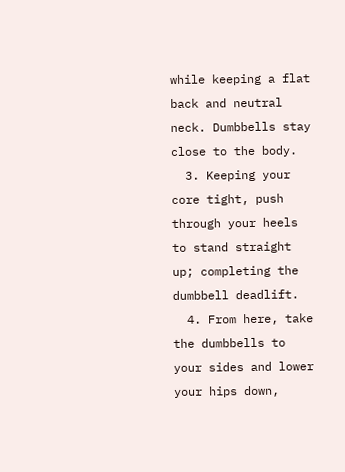while keeping a flat back and neutral neck. Dumbbells stay close to the body.
  3. Keeping your core tight, push through your heels to stand straight up; completing the dumbbell deadlift.
  4. From here, take the dumbbells to your sides and lower your hips down,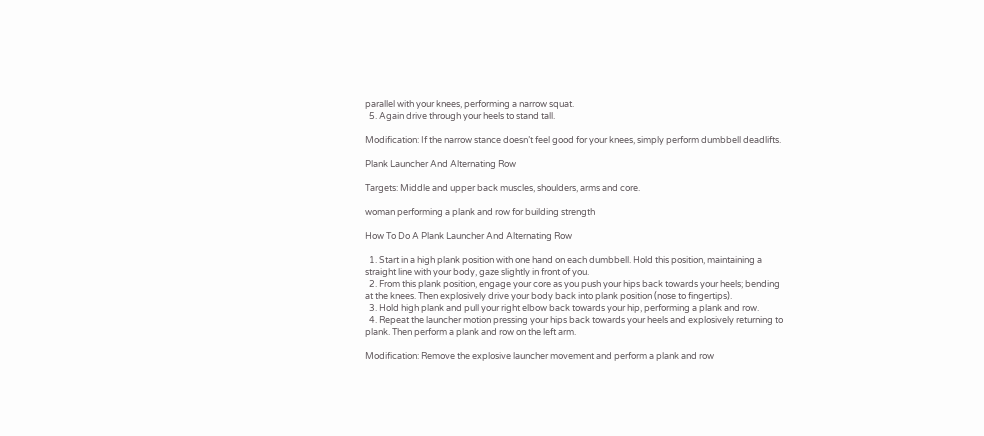parallel with your knees, performing a narrow squat.
  5. Again drive through your heels to stand tall.

Modification: If the narrow stance doesn’t feel good for your knees, simply perform dumbbell deadlifts.

Plank Launcher And Alternating Row

Targets: Middle and upper back muscles, shoulders, arms and core.

woman performing a plank and row for building strength

How To Do A Plank Launcher And Alternating Row

  1. Start in a high plank position with one hand on each dumbbell. Hold this position, maintaining a straight line with your body, gaze slightly in front of you.
  2. From this plank position, engage your core as you push your hips back towards your heels; bending at the knees. Then explosively drive your body back into plank position (nose to fingertips).
  3. Hold high plank and pull your right elbow back towards your hip, performing a plank and row.
  4. Repeat the launcher motion pressing your hips back towards your heels and explosively returning to plank. Then perform a plank and row on the left arm.

Modification: Remove the explosive launcher movement and perform a plank and row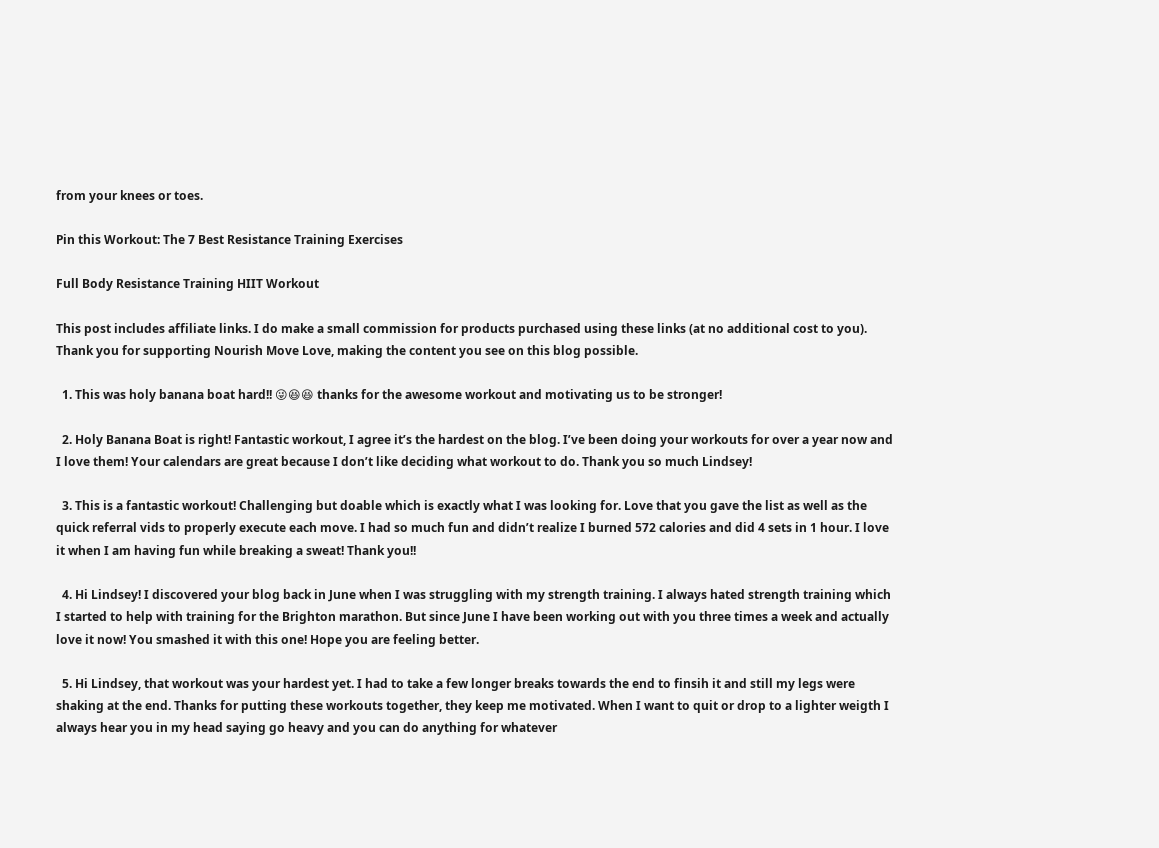from your knees or toes.

Pin this Workout: The 7 Best Resistance Training Exercises

Full Body Resistance Training HIIT Workout

This post includes affiliate links. I do make a small commission for products purchased using these links (at no additional cost to you). Thank you for supporting Nourish Move Love, making the content you see on this blog possible.

  1. This was holy banana boat hard!! 😜😆😆 thanks for the awesome workout and motivating us to be stronger!

  2. Holy Banana Boat is right! Fantastic workout, I agree it’s the hardest on the blog. I’ve been doing your workouts for over a year now and I love them! Your calendars are great because I don’t like deciding what workout to do. Thank you so much Lindsey!

  3. This is a fantastic workout! Challenging but doable which is exactly what I was looking for. Love that you gave the list as well as the quick referral vids to properly execute each move. I had so much fun and didn’t realize I burned 572 calories and did 4 sets in 1 hour. I love it when I am having fun while breaking a sweat! Thank you!!

  4. Hi Lindsey! I discovered your blog back in June when I was struggling with my strength training. I always hated strength training which I started to help with training for the Brighton marathon. But since June I have been working out with you three times a week and actually love it now! You smashed it with this one! Hope you are feeling better.

  5. Hi Lindsey, that workout was your hardest yet. I had to take a few longer breaks towards the end to finsih it and still my legs were shaking at the end. Thanks for putting these workouts together, they keep me motivated. When I want to quit or drop to a lighter weigth I always hear you in my head saying go heavy and you can do anything for whatever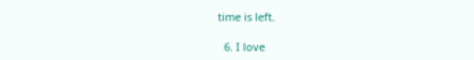time is left.

  6. I love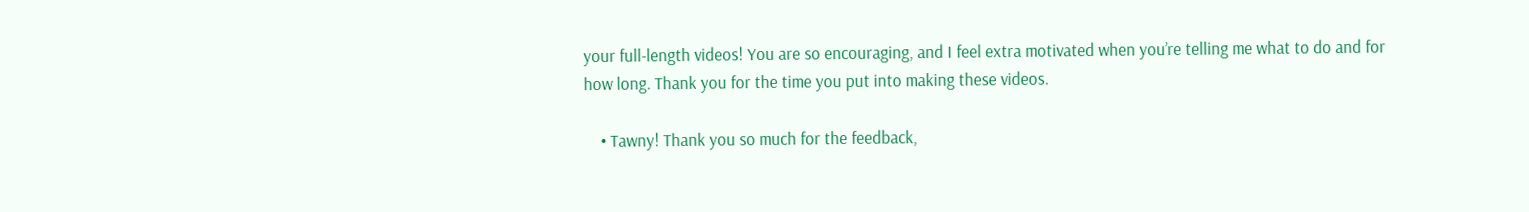your full-length videos! You are so encouraging, and I feel extra motivated when you’re telling me what to do and for how long. Thank you for the time you put into making these videos.

    • Tawny! Thank you so much for the feedback,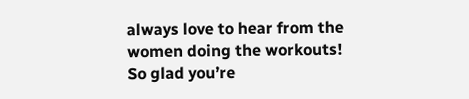always love to hear from the women doing the workouts! So glad you’re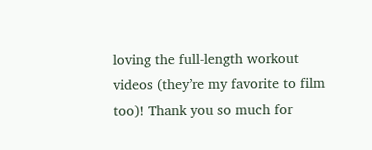loving the full-length workout videos (they’re my favorite to film too)! Thank you so much for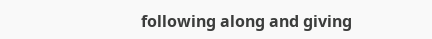following along and giving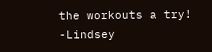the workouts a try! -Lindsey